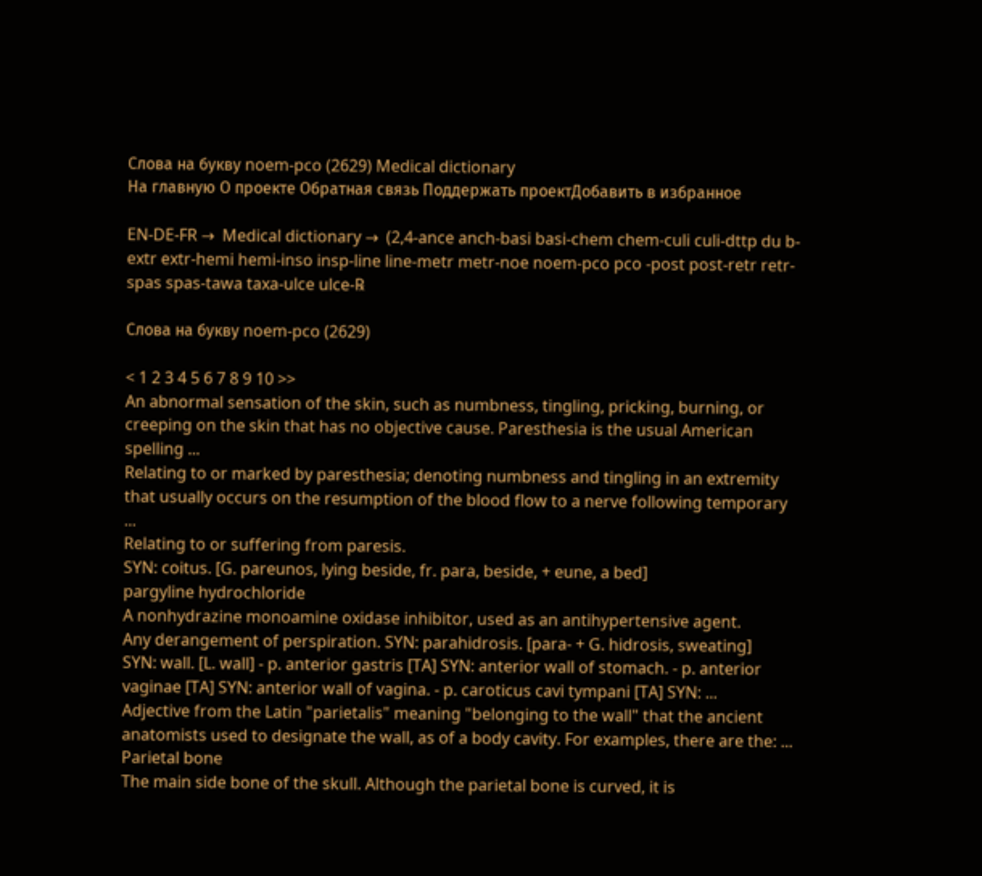Слова на букву noem-pco (2629) Medical dictionary
На главную О проекте Обратная связь Поддержать проектДобавить в избранное

EN-DE-FR →  Medical dictionary →  (2,4-ance anch-basi basi-chem chem-culi culi-dttp du b-extr extr-hemi hemi-inso insp-line line-metr metr-noe noem-pco pco -post post-retr retr-spas spas-tawa taxa-ulce ulce-℞

Слова на букву noem-pco (2629)

< 1 2 3 4 5 6 7 8 9 10 >>
An abnormal sensation of the skin, such as numbness, tingling, pricking, burning, or creeping on the skin that has no objective cause. Paresthesia is the usual American spelling ...
Relating to or marked by paresthesia; denoting numbness and tingling in an extremity that usually occurs on the resumption of the blood flow to a nerve following temporary ...
Relating to or suffering from paresis.
SYN: coitus. [G. pareunos, lying beside, fr. para, beside, + eune, a bed]
pargyline hydrochloride
A nonhydrazine monoamine oxidase inhibitor, used as an antihypertensive agent.
Any derangement of perspiration. SYN: parahidrosis. [para- + G. hidrosis, sweating]
SYN: wall. [L. wall] - p. anterior gastris [TA] SYN: anterior wall of stomach. - p. anterior vaginae [TA] SYN: anterior wall of vagina. - p. caroticus cavi tympani [TA] SYN: ...
Adjective from the Latin "parietalis" meaning "belonging to the wall" that the ancient anatomists used to designate the wall, as of a body cavity. For examples, there are the: ...
Parietal bone
The main side bone of the skull. Although the parietal bone is curved, it is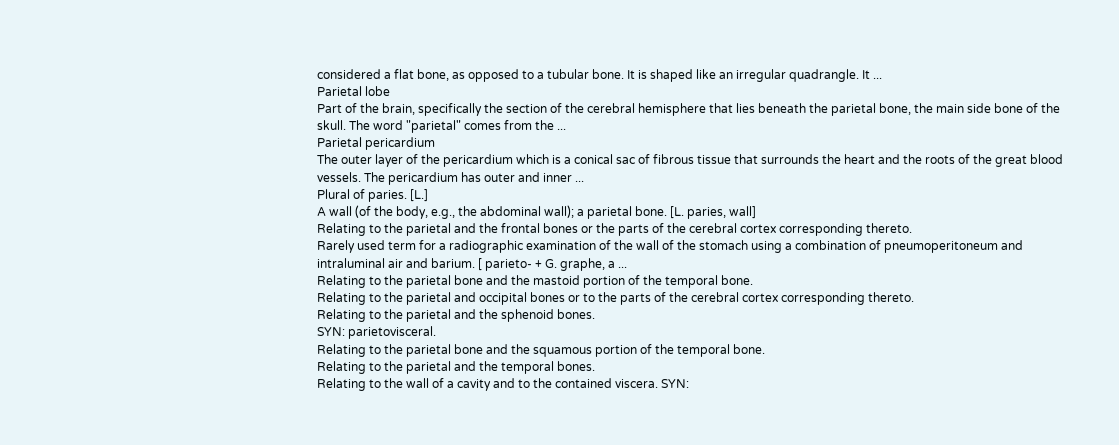considered a flat bone, as opposed to a tubular bone. It is shaped like an irregular quadrangle. It ...
Parietal lobe
Part of the brain, specifically the section of the cerebral hemisphere that lies beneath the parietal bone, the main side bone of the skull. The word "parietal" comes from the ...
Parietal pericardium
The outer layer of the pericardium which is a conical sac of fibrous tissue that surrounds the heart and the roots of the great blood vessels. The pericardium has outer and inner ...
Plural of paries. [L.]
A wall (of the body, e.g., the abdominal wall); a parietal bone. [L. paries, wall]
Relating to the parietal and the frontal bones or the parts of the cerebral cortex corresponding thereto.
Rarely used term for a radiographic examination of the wall of the stomach using a combination of pneumoperitoneum and intraluminal air and barium. [ parieto- + G. graphe, a ...
Relating to the parietal bone and the mastoid portion of the temporal bone.
Relating to the parietal and occipital bones or to the parts of the cerebral cortex corresponding thereto.
Relating to the parietal and the sphenoid bones.
SYN: parietovisceral.
Relating to the parietal bone and the squamous portion of the temporal bone.
Relating to the parietal and the temporal bones.
Relating to the wall of a cavity and to the contained viscera. SYN: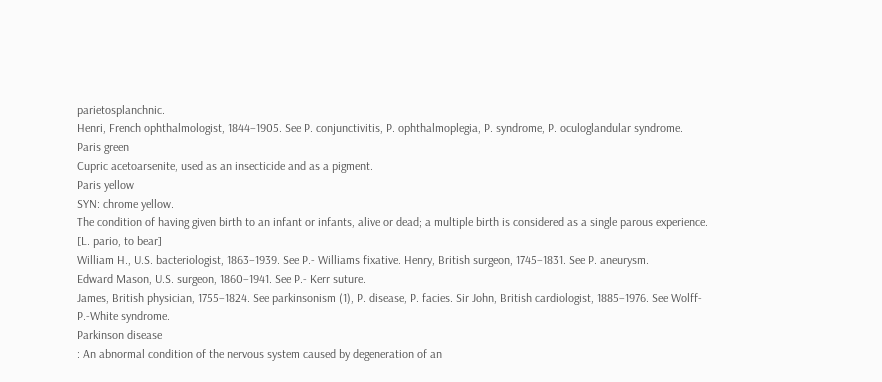parietosplanchnic.
Henri, French ophthalmologist, 1844–1905. See P. conjunctivitis, P. ophthalmoplegia, P. syndrome, P. oculoglandular syndrome.
Paris green
Cupric acetoarsenite, used as an insecticide and as a pigment.
Paris yellow
SYN: chrome yellow.
The condition of having given birth to an infant or infants, alive or dead; a multiple birth is considered as a single parous experience. [L. pario, to bear]
William H., U.S. bacteriologist, 1863–1939. See P.- Williams fixative. Henry, British surgeon, 1745–1831. See P. aneurysm.
Edward Mason, U.S. surgeon, 1860–1941. See P.- Kerr suture.
James, British physician, 1755–1824. See parkinsonism (1), P. disease, P. facies. Sir John, British cardiologist, 1885–1976. See Wolff-P.-White syndrome.
Parkinson disease
: An abnormal condition of the nervous system caused by degeneration of an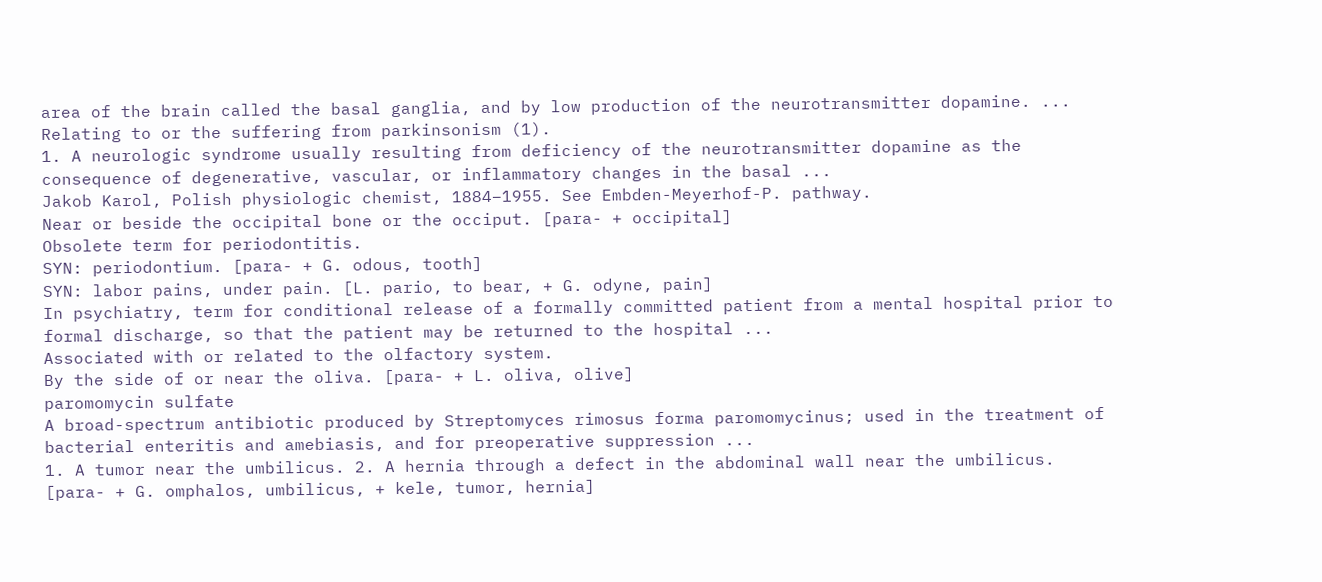area of the brain called the basal ganglia, and by low production of the neurotransmitter dopamine. ...
Relating to or the suffering from parkinsonism (1).
1. A neurologic syndrome usually resulting from deficiency of the neurotransmitter dopamine as the consequence of degenerative, vascular, or inflammatory changes in the basal ...
Jakob Karol, Polish physiologic chemist, 1884–1955. See Embden-Meyerhof-P. pathway.
Near or beside the occipital bone or the occiput. [para- + occipital]
Obsolete term for periodontitis.
SYN: periodontium. [para- + G. odous, tooth]
SYN: labor pains, under pain. [L. pario, to bear, + G. odyne, pain]
In psychiatry, term for conditional release of a formally committed patient from a mental hospital prior to formal discharge, so that the patient may be returned to the hospital ...
Associated with or related to the olfactory system.
By the side of or near the oliva. [para- + L. oliva, olive]
paromomycin sulfate
A broad-spectrum antibiotic produced by Streptomyces rimosus forma paromomycinus; used in the treatment of bacterial enteritis and amebiasis, and for preoperative suppression ...
1. A tumor near the umbilicus. 2. A hernia through a defect in the abdominal wall near the umbilicus. [para- + G. omphalos, umbilicus, + kele, tumor, hernia]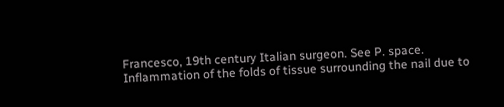Francesco, 19th century Italian surgeon. See P. space.
Inflammation of the folds of tissue surrounding the nail due to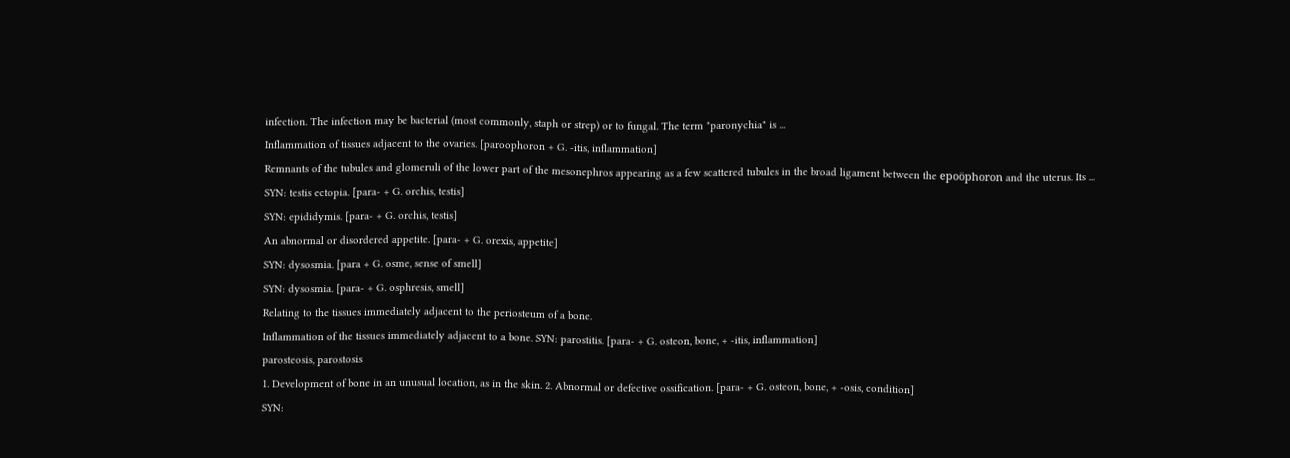infection. The infection may be bacterial (most commonly, staph or strep) or to fungal. The term "paronychia" is ...
Inflammation of tissues adjacent to the ovaries. [paroophoron + G. -itis, inflammation]
Remnants of the tubules and glomeruli of the lower part of the mesonephros appearing as a few scattered tubules in the broad ligament between the epoöphoron and the uterus. Its ...
SYN: testis ectopia. [para- + G. orchis, testis]
SYN: epididymis. [para- + G. orchis, testis]
An abnormal or disordered appetite. [para- + G. orexis, appetite]
SYN: dysosmia. [para + G. osme, sense of smell]
SYN: dysosmia. [para- + G. osphresis, smell]
Relating to the tissues immediately adjacent to the periosteum of a bone.
Inflammation of the tissues immediately adjacent to a bone. SYN: parostitis. [para- + G. osteon, bone, + -itis, inflammation]
parosteosis, parostosis
1. Development of bone in an unusual location, as in the skin. 2. Abnormal or defective ossification. [para- + G. osteon, bone, + -osis, condition]
SYN: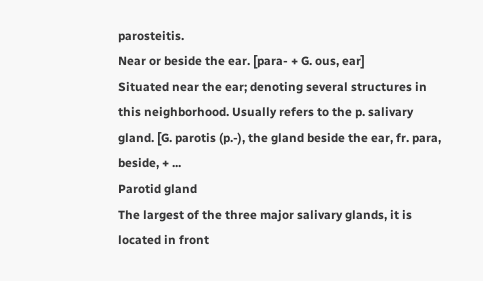parosteitis.
Near or beside the ear. [para- + G. ous, ear]
Situated near the ear; denoting several structures in this neighborhood. Usually refers to the p. salivary gland. [G. parotis (p.-), the gland beside the ear, fr. para, beside, + ...
Parotid gland
The largest of the three major salivary glands, it is located in front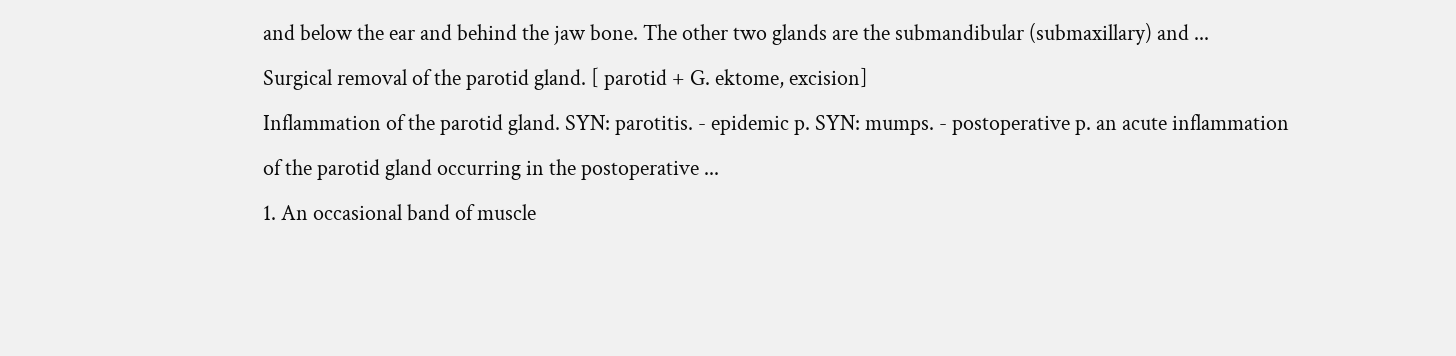and below the ear and behind the jaw bone. The other two glands are the submandibular (submaxillary) and ...
Surgical removal of the parotid gland. [ parotid + G. ektome, excision]
Inflammation of the parotid gland. SYN: parotitis. - epidemic p. SYN: mumps. - postoperative p. an acute inflammation of the parotid gland occurring in the postoperative ...
1. An occasional band of muscle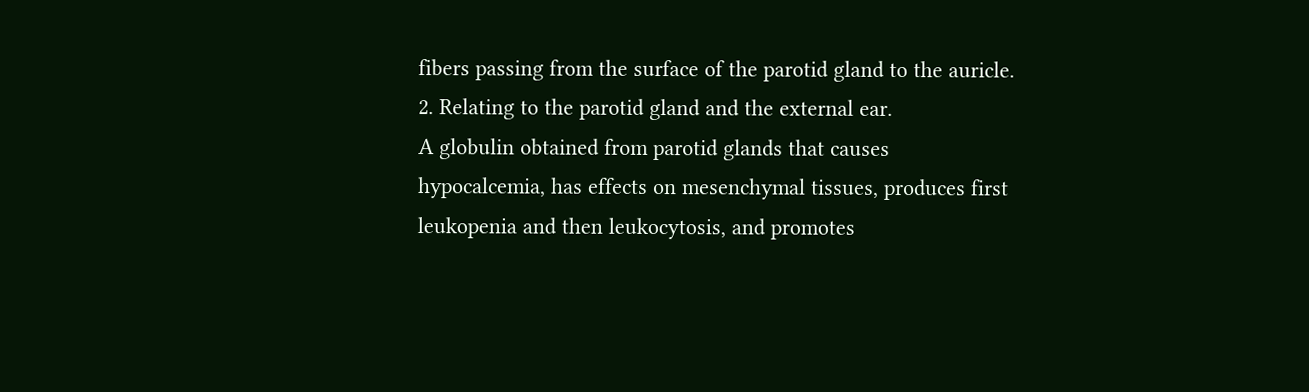fibers passing from the surface of the parotid gland to the auricle. 2. Relating to the parotid gland and the external ear.
A globulin obtained from parotid glands that causes hypocalcemia, has effects on mesenchymal tissues, produces first leukopenia and then leukocytosis, and promotes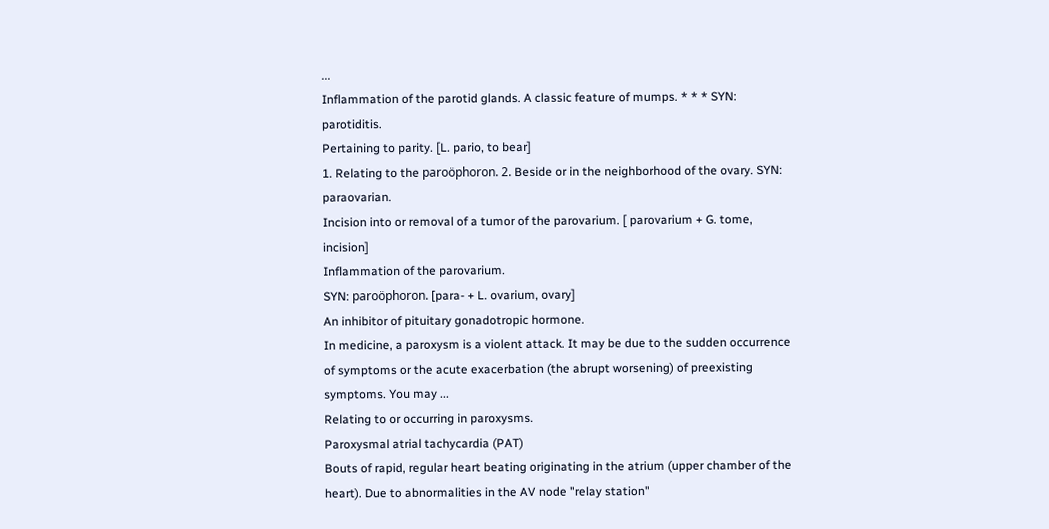...
Inflammation of the parotid glands. A classic feature of mumps. * * * SYN: parotiditis.
Pertaining to parity. [L. pario, to bear]
1. Relating to the paroöphoron. 2. Beside or in the neighborhood of the ovary. SYN: paraovarian.
Incision into or removal of a tumor of the parovarium. [ parovarium + G. tome, incision]
Inflammation of the parovarium.
SYN: paroöphoron. [para- + L. ovarium, ovary]
An inhibitor of pituitary gonadotropic hormone.
In medicine, a paroxysm is a violent attack. It may be due to the sudden occurrence of symptoms or the acute exacerbation (the abrupt worsening) of preexisting symptoms. You may ...
Relating to or occurring in paroxysms.
Paroxysmal atrial tachycardia (PAT)
Bouts of rapid, regular heart beating originating in the atrium (upper chamber of the heart). Due to abnormalities in the AV node "relay station"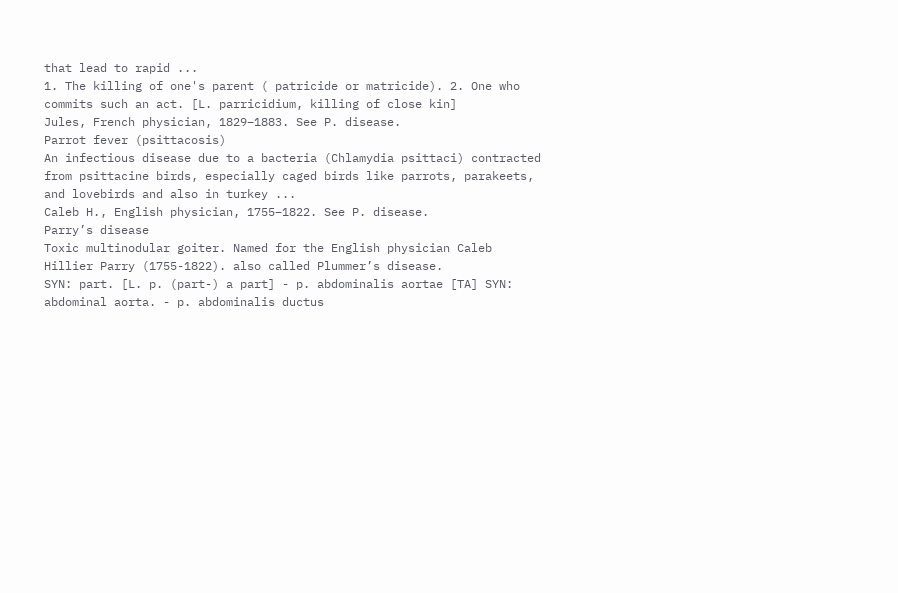that lead to rapid ...
1. The killing of one's parent ( patricide or matricide). 2. One who commits such an act. [L. parricidium, killing of close kin]
Jules, French physician, 1829–1883. See P. disease.
Parrot fever (psittacosis)
An infectious disease due to a bacteria (Chlamydia psittaci) contracted from psittacine birds, especially caged birds like parrots, parakeets, and lovebirds and also in turkey ...
Caleb H., English physician, 1755–1822. See P. disease.
Parry’s disease
Toxic multinodular goiter. Named for the English physician Caleb Hillier Parry (1755-1822). also called Plummer’s disease.
SYN: part. [L. p. (part-) a part] - p. abdominalis aortae [TA] SYN: abdominal aorta. - p. abdominalis ductus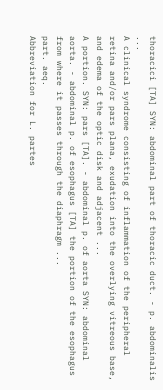thoracici [TA] SYN: abdominal part of thoracic duct. - p. abdominalis ...
A clinical syndrome consisting of inflammation of the peripheral retina and/or pars plana, exudation into the overlying vitreous base, and edema of the optic disk and adjacent ...
A portion. SYN: pars [TA]. - abdominal p. of aorta SYN: abdominal aorta. - abdominal p. of esophagus [TA] the portion of the esophagus from where it passes through the diaphragm ...
part. aeq.
Abbreviation for L. partes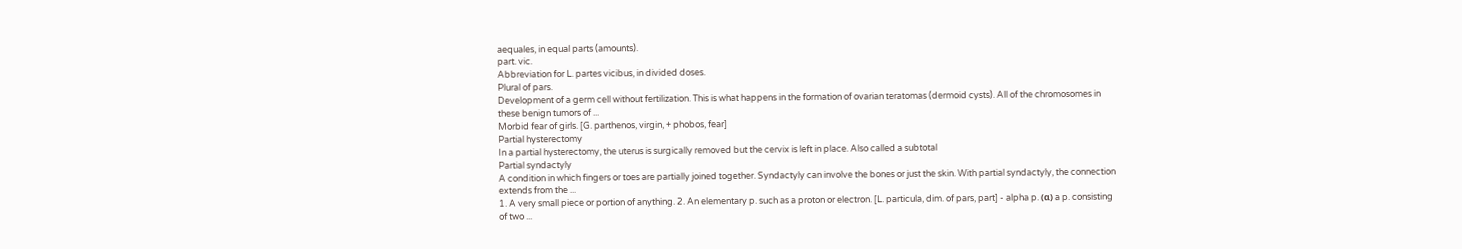aequales, in equal parts (amounts).
part. vic.
Abbreviation for L. partes vicibus, in divided doses.
Plural of pars.
Development of a germ cell without fertilization. This is what happens in the formation of ovarian teratomas (dermoid cysts). All of the chromosomes in these benign tumors of ...
Morbid fear of girls. [G. parthenos, virgin, + phobos, fear]
Partial hysterectomy
In a partial hysterectomy, the uterus is surgically removed but the cervix is left in place. Also called a subtotal
Partial syndactyly
A condition in which fingers or toes are partially joined together. Syndactyly can involve the bones or just the skin. With partial syndactyly, the connection extends from the ...
1. A very small piece or portion of anything. 2. An elementary p. such as a proton or electron. [L. particula, dim. of pars, part] - alpha p. (α) a p. consisting of two ...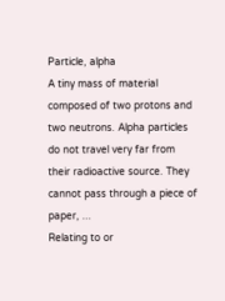Particle, alpha
A tiny mass of material composed of two protons and two neutrons. Alpha particles do not travel very far from their radioactive source. They cannot pass through a piece of paper, ...
Relating to or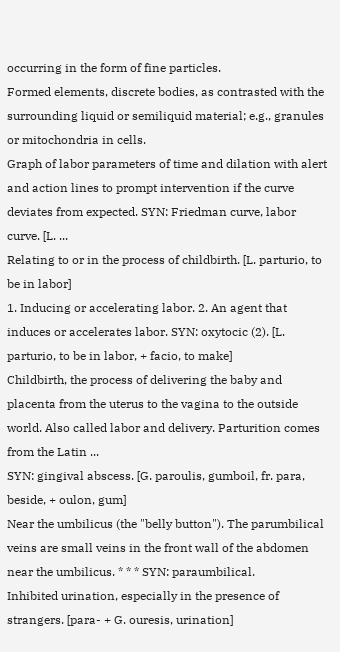occurring in the form of fine particles.
Formed elements, discrete bodies, as contrasted with the surrounding liquid or semiliquid material; e.g., granules or mitochondria in cells.
Graph of labor parameters of time and dilation with alert and action lines to prompt intervention if the curve deviates from expected. SYN: Friedman curve, labor curve. [L. ...
Relating to or in the process of childbirth. [L. parturio, to be in labor]
1. Inducing or accelerating labor. 2. An agent that induces or accelerates labor. SYN: oxytocic (2). [L. parturio, to be in labor, + facio, to make]
Childbirth, the process of delivering the baby and placenta from the uterus to the vagina to the outside world. Also called labor and delivery. Parturition comes from the Latin ...
SYN: gingival abscess. [G. paroulis, gumboil, fr. para, beside, + oulon, gum]
Near the umbilicus (the "belly button"). The parumbilical veins are small veins in the front wall of the abdomen near the umbilicus. * * * SYN: paraumbilical.
Inhibited urination, especially in the presence of strangers. [para- + G. ouresis, urination]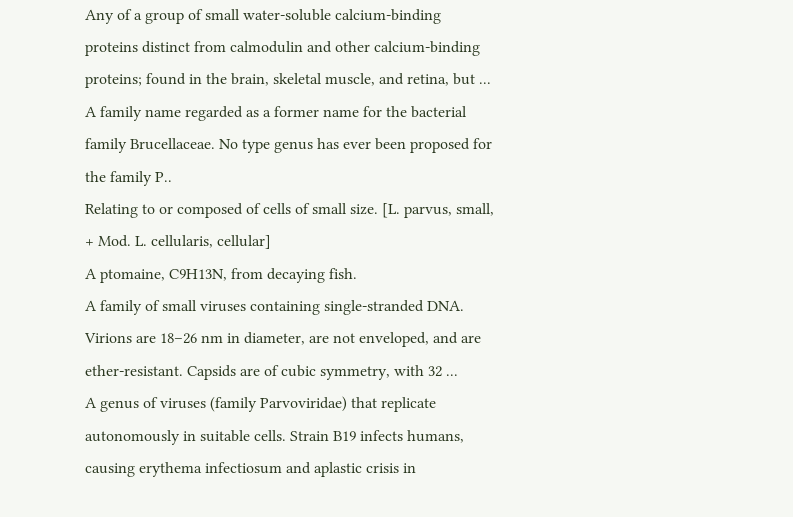Any of a group of small water-soluble calcium-binding proteins distinct from calmodulin and other calcium-binding proteins; found in the brain, skeletal muscle, and retina, but ...
A family name regarded as a former name for the bacterial family Brucellaceae. No type genus has ever been proposed for the family P..
Relating to or composed of cells of small size. [L. parvus, small, + Mod. L. cellularis, cellular]
A ptomaine, C9H13N, from decaying fish.
A family of small viruses containing single-stranded DNA. Virions are 18–26 nm in diameter, are not enveloped, and are ether-resistant. Capsids are of cubic symmetry, with 32 ...
A genus of viruses (family Parvoviridae) that replicate autonomously in suitable cells. Strain B19 infects humans, causing erythema infectiosum and aplastic crisis in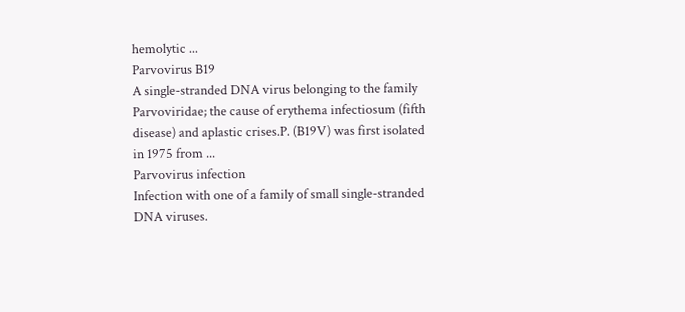hemolytic ...
Parvovirus B19
A single-stranded DNA virus belonging to the family Parvoviridae; the cause of erythema infectiosum (fifth disease) and aplastic crises.P. (B19V) was first isolated in 1975 from ...
Parvovirus infection
Infection with one of a family of small single-stranded DNA viruses.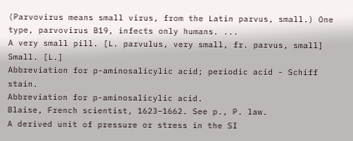(Parvovirus means small virus, from the Latin parvus, small.) One type, parvovirus B19, infects only humans. ...
A very small pill. [L. parvulus, very small, fr. parvus, small]
Small. [L.]
Abbreviation for p-aminosalicylic acid; periodic acid - Schiff stain.
Abbreviation for p-aminosalicylic acid.
Blaise, French scientist, 1623–1662. See p., P. law.
A derived unit of pressure or stress in the SI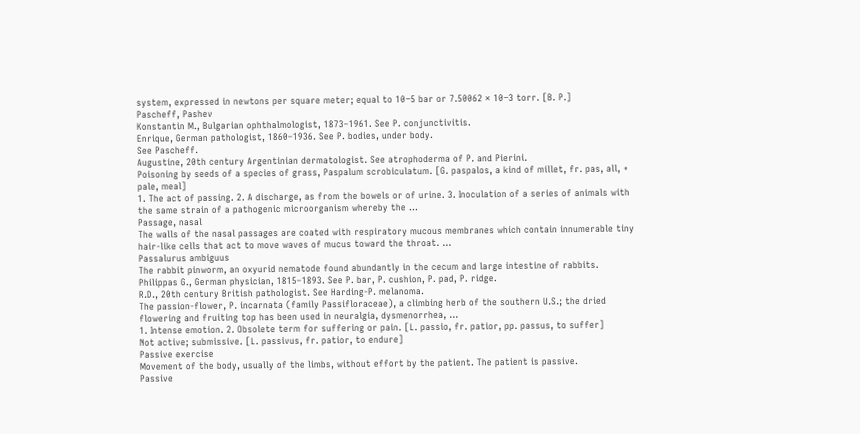system, expressed in newtons per square meter; equal to 10−5 bar or 7.50062 × 10−3 torr. [B. P.]
Pascheff, Pashev
Konstantin M., Bulgarian ophthalmologist, 1873–1961. See P. conjunctivitis.
Enrique, German pathologist, 1860–1936. See P. bodies, under body.
See Pascheff.
Augustine, 20th century Argentinian dermatologist. See atrophoderma of P. and Pierini.
Poisoning by seeds of a species of grass, Paspalum scrobiculatum. [G. paspalos, a kind of millet, fr. pas, all, + pale, meal]
1. The act of passing. 2. A discharge, as from the bowels or of urine. 3. Inoculation of a series of animals with the same strain of a pathogenic microorganism whereby the ...
Passage, nasal
The walls of the nasal passages are coated with respiratory mucous membranes which contain innumerable tiny hair-like cells that act to move waves of mucus toward the throat. ...
Passalurus ambiguus
The rabbit pinworm, an oxyurid nematode found abundantly in the cecum and large intestine of rabbits.
Philippas G., German physician, 1815–1893. See P. bar, P. cushion, P. pad, P. ridge.
R.D., 20th century British pathologist. See Harding-P. melanoma.
The passion-flower, P. incarnata (family Passifloraceae), a climbing herb of the southern U.S.; the dried flowering and fruiting top has been used in neuralgia, dysmenorrhea, ...
1. Intense emotion. 2. Obsolete term for suffering or pain. [L. passio, fr. patior, pp. passus, to suffer]
Not active; submissive. [L. passivus, fr. patior, to endure]
Passive exercise
Movement of the body, usually of the limbs, without effort by the patient. The patient is passive.
Passive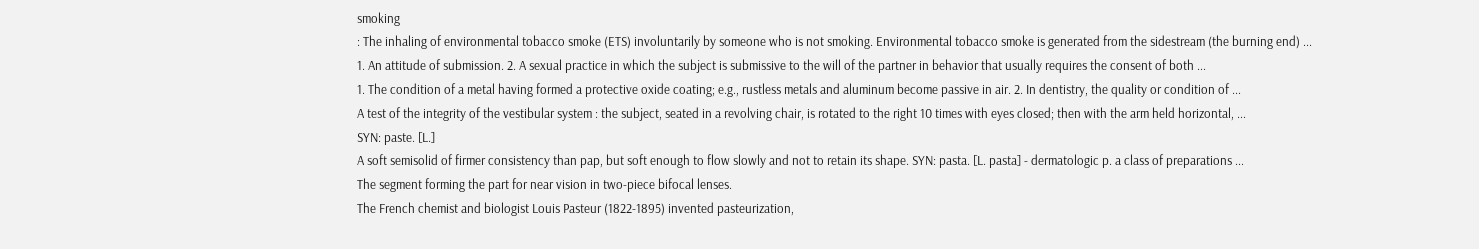smoking
: The inhaling of environmental tobacco smoke (ETS) involuntarily by someone who is not smoking. Environmental tobacco smoke is generated from the sidestream (the burning end) ...
1. An attitude of submission. 2. A sexual practice in which the subject is submissive to the will of the partner in behavior that usually requires the consent of both ...
1. The condition of a metal having formed a protective oxide coating; e.g., rustless metals and aluminum become passive in air. 2. In dentistry, the quality or condition of ...
A test of the integrity of the vestibular system : the subject, seated in a revolving chair, is rotated to the right 10 times with eyes closed; then with the arm held horizontal, ...
SYN: paste. [L.]
A soft semisolid of firmer consistency than pap, but soft enough to flow slowly and not to retain its shape. SYN: pasta. [L. pasta] - dermatologic p. a class of preparations ...
The segment forming the part for near vision in two-piece bifocal lenses.
The French chemist and biologist Louis Pasteur (1822-1895) invented pasteurization,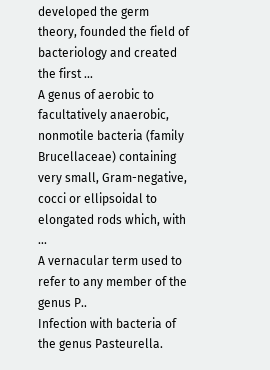developed the germ theory, founded the field of bacteriology and created the first ...
A genus of aerobic to facultatively anaerobic, nonmotile bacteria (family Brucellaceae) containing very small, Gram-negative, cocci or ellipsoidal to elongated rods which, with ...
A vernacular term used to refer to any member of the genus P..
Infection with bacteria of the genus Pasteurella.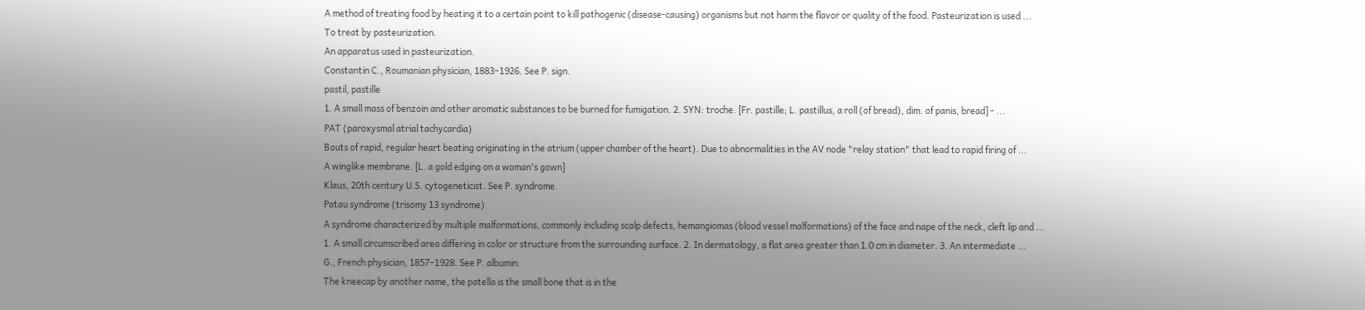A method of treating food by heating it to a certain point to kill pathogenic (disease-causing) organisms but not harm the flavor or quality of the food. Pasteurization is used ...
To treat by pasteurization.
An apparatus used in pasteurization.
Constantin C., Roumanian physician, 1883–1926. See P. sign.
pastil, pastille
1. A small mass of benzoin and other aromatic substances to be burned for fumigation. 2. SYN: troche. [Fr. pastille; L. pastillus, a roll (of bread), dim. of panis, bread] - ...
PAT (paroxysmal atrial tachycardia)
Bouts of rapid, regular heart beating originating in the atrium (upper chamber of the heart). Due to abnormalities in the AV node "relay station" that lead to rapid firing of ...
A winglike membrane. [L. a gold edging on a woman's gown]
Klaus, 20th century U.S. cytogeneticist. See P. syndrome.
Patau syndrome (trisomy 13 syndrome)
A syndrome characterized by multiple malformations, commonly including scalp defects, hemangiomas (blood vessel malformations) of the face and nape of the neck, cleft lip and ...
1. A small circumscribed area differing in color or structure from the surrounding surface. 2. In dermatology, a flat area greater than 1.0 cm in diameter. 3. An intermediate ...
G., French physician, 1857–1928. See P. albumin.
The kneecap by another name, the patella is the small bone that is in the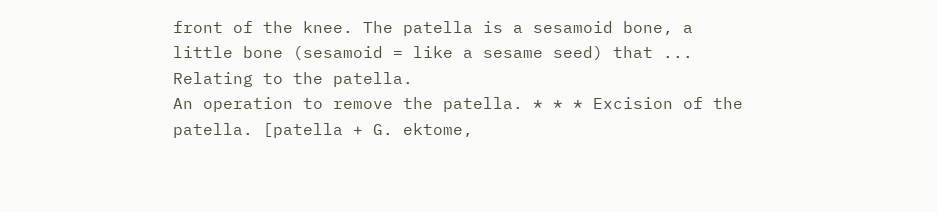front of the knee. The patella is a sesamoid bone, a little bone (sesamoid = like a sesame seed) that ...
Relating to the patella.
An operation to remove the patella. * * * Excision of the patella. [patella + G. ektome,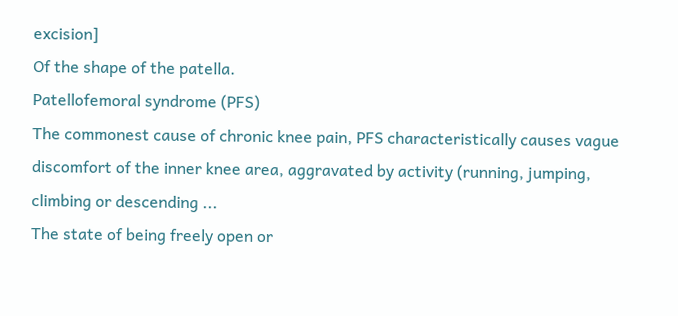excision]
Of the shape of the patella.
Patellofemoral syndrome (PFS)
The commonest cause of chronic knee pain, PFS characteristically causes vague discomfort of the inner knee area, aggravated by activity (running, jumping, climbing or descending ...
The state of being freely open or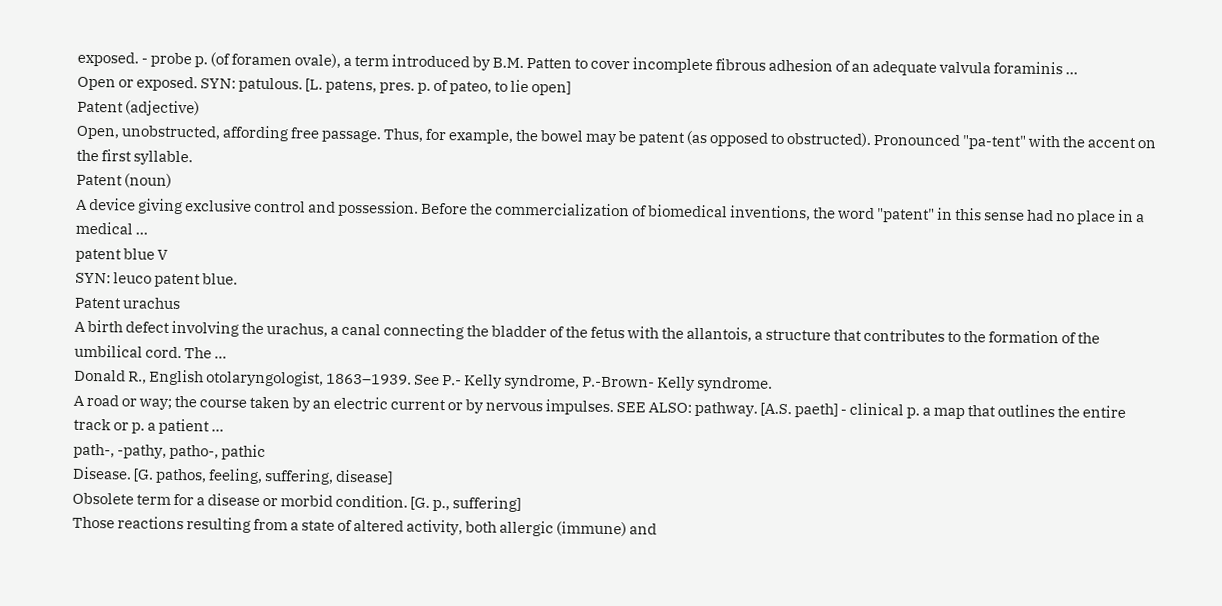exposed. - probe p. (of foramen ovale), a term introduced by B.M. Patten to cover incomplete fibrous adhesion of an adequate valvula foraminis ...
Open or exposed. SYN: patulous. [L. patens, pres. p. of pateo, to lie open]
Patent (adjective)
Open, unobstructed, affording free passage. Thus, for example, the bowel may be patent (as opposed to obstructed). Pronounced "pa-tent" with the accent on the first syllable.
Patent (noun)
A device giving exclusive control and possession. Before the commercialization of biomedical inventions, the word "patent" in this sense had no place in a medical ...
patent blue V
SYN: leuco patent blue.
Patent urachus
A birth defect involving the urachus, a canal connecting the bladder of the fetus with the allantois, a structure that contributes to the formation of the umbilical cord. The ...
Donald R., English otolaryngologist, 1863–1939. See P.- Kelly syndrome, P.-Brown- Kelly syndrome.
A road or way; the course taken by an electric current or by nervous impulses. SEE ALSO: pathway. [A.S. paeth] - clinical p. a map that outlines the entire track or p. a patient ...
path-, -pathy, patho-, pathic
Disease. [G. pathos, feeling, suffering, disease]
Obsolete term for a disease or morbid condition. [G. p., suffering]
Those reactions resulting from a state of altered activity, both allergic (immune) and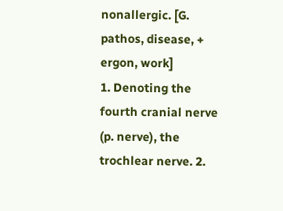nonallergic. [G. pathos, disease, + ergon, work]
1. Denoting the fourth cranial nerve (p. nerve), the trochlear nerve. 2.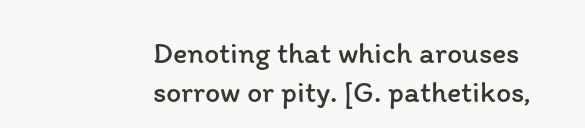Denoting that which arouses sorrow or pity. [G. pathetikos,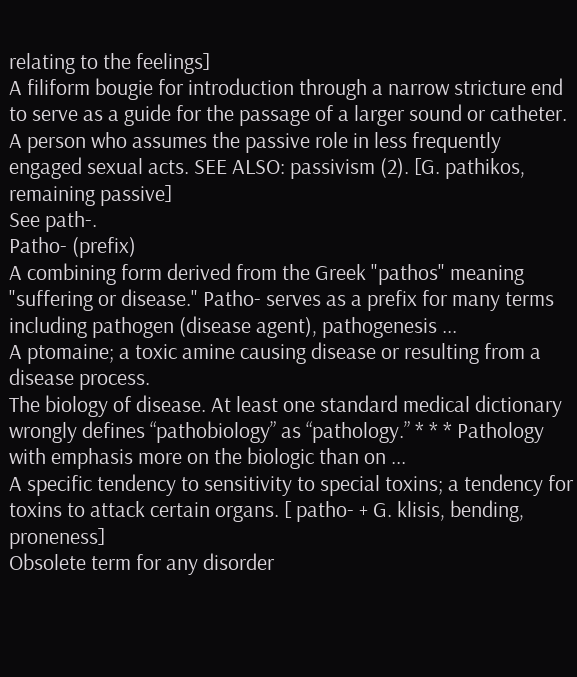relating to the feelings]
A filiform bougie for introduction through a narrow stricture end to serve as a guide for the passage of a larger sound or catheter.
A person who assumes the passive role in less frequently engaged sexual acts. SEE ALSO: passivism (2). [G. pathikos, remaining passive]
See path-.
Patho- (prefix)
A combining form derived from the Greek "pathos" meaning "suffering or disease." Patho- serves as a prefix for many terms including pathogen (disease agent), pathogenesis ...
A ptomaine; a toxic amine causing disease or resulting from a disease process.
The biology of disease. At least one standard medical dictionary wrongly defines “pathobiology” as “pathology.” * * * Pathology with emphasis more on the biologic than on ...
A specific tendency to sensitivity to special toxins; a tendency for toxins to attack certain organs. [ patho- + G. klisis, bending, proneness]
Obsolete term for any disorder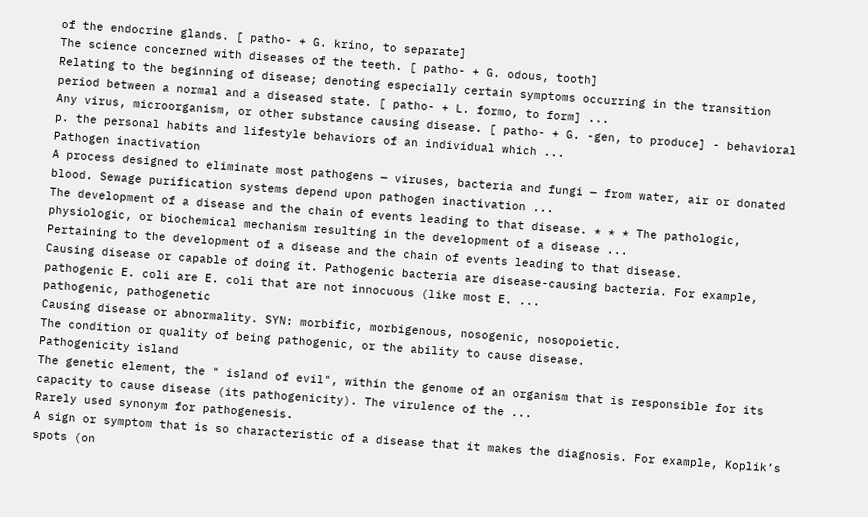of the endocrine glands. [ patho- + G. krino, to separate]
The science concerned with diseases of the teeth. [ patho- + G. odous, tooth]
Relating to the beginning of disease; denoting especially certain symptoms occurring in the transition period between a normal and a diseased state. [ patho- + L. formo, to form] ...
Any virus, microorganism, or other substance causing disease. [ patho- + G. -gen, to produce] - behavioral p. the personal habits and lifestyle behaviors of an individual which ...
Pathogen inactivation
A process designed to eliminate most pathogens — viruses, bacteria and fungi — from water, air or donated blood. Sewage purification systems depend upon pathogen inactivation ...
The development of a disease and the chain of events leading to that disease. * * * The pathologic, physiologic, or biochemical mechanism resulting in the development of a disease ...
Pertaining to the development of a disease and the chain of events leading to that disease.
Causing disease or capable of doing it. Pathogenic bacteria are disease-causing bacteria. For example, pathogenic E. coli are E. coli that are not innocuous (like most E. ...
pathogenic, pathogenetic
Causing disease or abnormality. SYN: morbific, morbigenous, nosogenic, nosopoietic.
The condition or quality of being pathogenic, or the ability to cause disease.
Pathogenicity island
The genetic element, the " island of evil", within the genome of an organism that is responsible for its capacity to cause disease (its pathogenicity). The virulence of the ...
Rarely used synonym for pathogenesis.
A sign or symptom that is so characteristic of a disease that it makes the diagnosis. For example, Koplik’s spots (on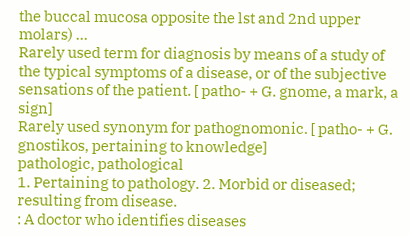the buccal mucosa opposite the lst and 2nd upper molars) ...
Rarely used term for diagnosis by means of a study of the typical symptoms of a disease, or of the subjective sensations of the patient. [ patho- + G. gnome, a mark, a sign]
Rarely used synonym for pathognomonic. [ patho- + G. gnostikos, pertaining to knowledge]
pathologic, pathological
1. Pertaining to pathology. 2. Morbid or diseased; resulting from disease.
: A doctor who identifies diseases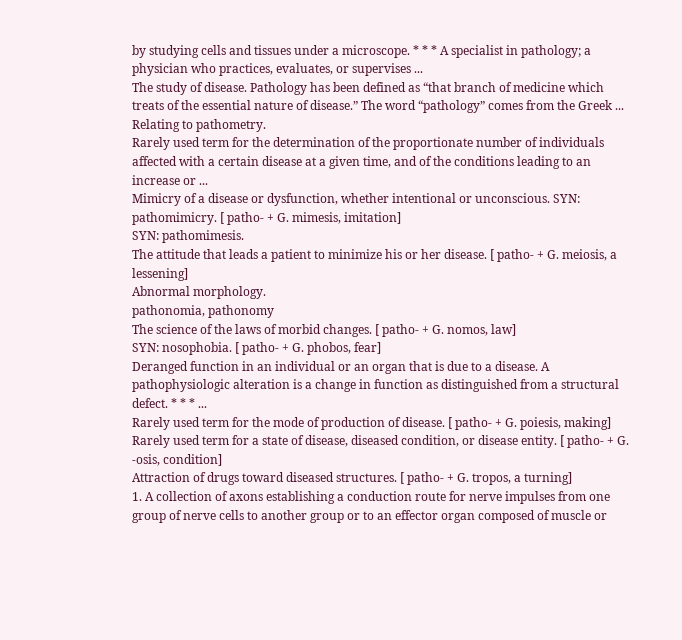by studying cells and tissues under a microscope. * * * A specialist in pathology; a physician who practices, evaluates, or supervises ...
The study of disease. Pathology has been defined as “that branch of medicine which treats of the essential nature of disease.” The word “pathology” comes from the Greek ...
Relating to pathometry.
Rarely used term for the determination of the proportionate number of individuals affected with a certain disease at a given time, and of the conditions leading to an increase or ...
Mimicry of a disease or dysfunction, whether intentional or unconscious. SYN: pathomimicry. [ patho- + G. mimesis, imitation]
SYN: pathomimesis.
The attitude that leads a patient to minimize his or her disease. [ patho- + G. meiosis, a lessening]
Abnormal morphology.
pathonomia, pathonomy
The science of the laws of morbid changes. [ patho- + G. nomos, law]
SYN: nosophobia. [ patho- + G. phobos, fear]
Deranged function in an individual or an organ that is due to a disease. A pathophysiologic alteration is a change in function as distinguished from a structural defect. * * * ...
Rarely used term for the mode of production of disease. [ patho- + G. poiesis, making]
Rarely used term for a state of disease, diseased condition, or disease entity. [ patho- + G. -osis, condition]
Attraction of drugs toward diseased structures. [ patho- + G. tropos, a turning]
1. A collection of axons establishing a conduction route for nerve impulses from one group of nerve cells to another group or to an effector organ composed of muscle or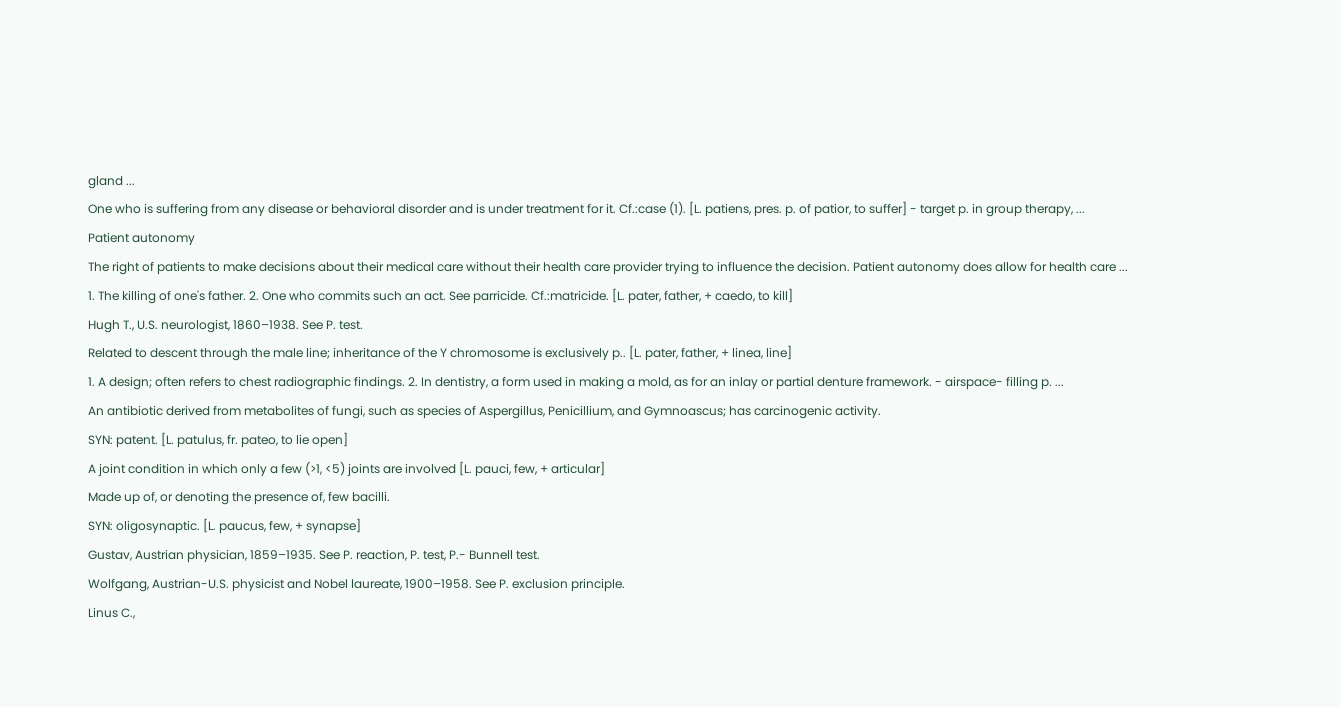gland ...
One who is suffering from any disease or behavioral disorder and is under treatment for it. Cf.:case (1). [L. patiens, pres. p. of patior, to suffer] - target p. in group therapy, ...
Patient autonomy
The right of patients to make decisions about their medical care without their health care provider trying to influence the decision. Patient autonomy does allow for health care ...
1. The killing of one's father. 2. One who commits such an act. See parricide. Cf.:matricide. [L. pater, father, + caedo, to kill]
Hugh T., U.S. neurologist, 1860–1938. See P. test.
Related to descent through the male line; inheritance of the Y chromosome is exclusively p.. [L. pater, father, + linea, line]
1. A design; often refers to chest radiographic findings. 2. In dentistry, a form used in making a mold, as for an inlay or partial denture framework. - airspace- filling p. ...
An antibiotic derived from metabolites of fungi, such as species of Aspergillus, Penicillium, and Gymnoascus; has carcinogenic activity.
SYN: patent. [L. patulus, fr. pateo, to lie open]
A joint condition in which only a few (>1, <5) joints are involved [L. pauci, few, + articular]
Made up of, or denoting the presence of, few bacilli.
SYN: oligosynaptic. [L. paucus, few, + synapse]
Gustav, Austrian physician, 1859–1935. See P. reaction, P. test, P.- Bunnell test.
Wolfgang, Austrian-U.S. physicist and Nobel laureate, 1900–1958. See P. exclusion principle.
Linus C.,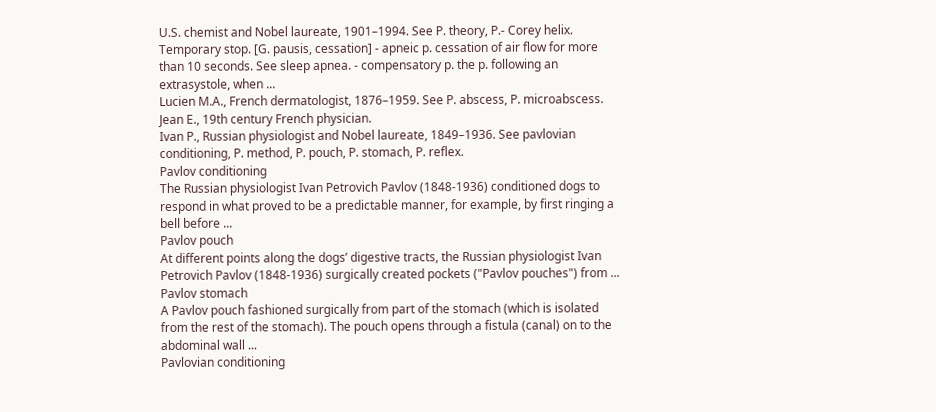U.S. chemist and Nobel laureate, 1901–1994. See P. theory, P.- Corey helix.
Temporary stop. [G. pausis, cessation] - apneic p. cessation of air flow for more than 10 seconds. See sleep apnea. - compensatory p. the p. following an extrasystole, when ...
Lucien M.A., French dermatologist, 1876–1959. See P. abscess, P. microabscess.
Jean E., 19th century French physician.
Ivan P., Russian physiologist and Nobel laureate, 1849–1936. See pavlovian conditioning, P. method, P. pouch, P. stomach, P. reflex.
Pavlov conditioning
The Russian physiologist Ivan Petrovich Pavlov (1848-1936) conditioned dogs to respond in what proved to be a predictable manner, for example, by first ringing a bell before ...
Pavlov pouch
At different points along the dogs’ digestive tracts, the Russian physiologist Ivan Petrovich Pavlov (1848-1936) surgically created pockets ("Pavlov pouches") from ...
Pavlov stomach
A Pavlov pouch fashioned surgically from part of the stomach (which is isolated from the rest of the stomach). The pouch opens through a fistula (canal) on to the abdominal wall ...
Pavlovian conditioning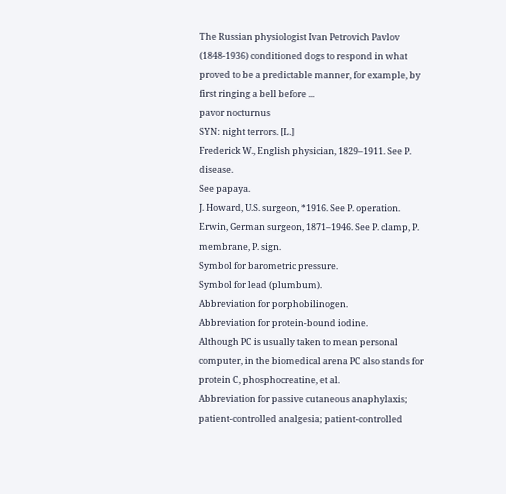The Russian physiologist Ivan Petrovich Pavlov (1848-1936) conditioned dogs to respond in what proved to be a predictable manner, for example, by first ringing a bell before ...
pavor nocturnus
SYN: night terrors. [L.]
Frederick W., English physician, 1829–1911. See P. disease.
See papaya.
J. Howard, U.S. surgeon, *1916. See P. operation.
Erwin, German surgeon, 1871–1946. See P. clamp, P. membrane, P. sign.
Symbol for barometric pressure.
Symbol for lead (plumbum).
Abbreviation for porphobilinogen.
Abbreviation for protein-bound iodine.
Although PC is usually taken to mean personal computer, in the biomedical arena PC also stands for protein C, phosphocreatine, et al.
Abbreviation for passive cutaneous anaphylaxis; patient-controlled analgesia; patient-controlled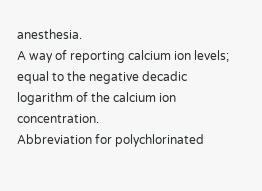anesthesia.
A way of reporting calcium ion levels; equal to the negative decadic logarithm of the calcium ion concentration.
Abbreviation for polychlorinated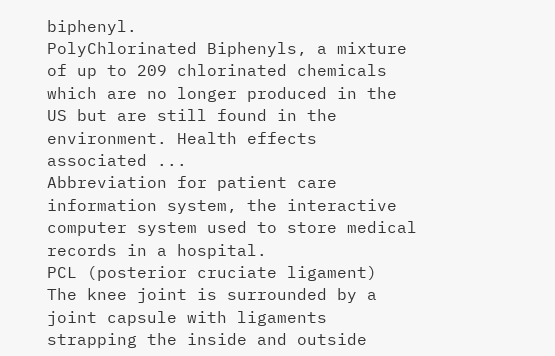biphenyl.
PolyChlorinated Biphenyls, a mixture of up to 209 chlorinated chemicals which are no longer produced in the US but are still found in the environment. Health effects associated ...
Abbreviation for patient care information system, the interactive computer system used to store medical records in a hospital.
PCL (posterior cruciate ligament)
The knee joint is surrounded by a joint capsule with ligaments strapping the inside and outside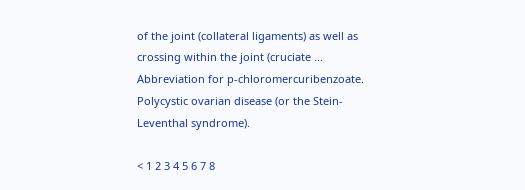of the joint (collateral ligaments) as well as crossing within the joint (cruciate ...
Abbreviation for p-chloromercuribenzoate.
Polycystic ovarian disease (or the Stein-Leventhal syndrome).

< 1 2 3 4 5 6 7 8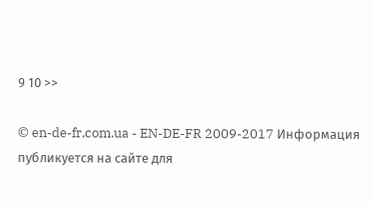9 10 >>

© en-de-fr.com.ua - EN-DE-FR 2009-2017 Информация публикуется на сайте для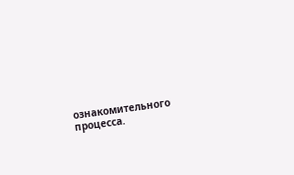ознакомительного процесса.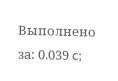Выполнено за: 0.039 c;